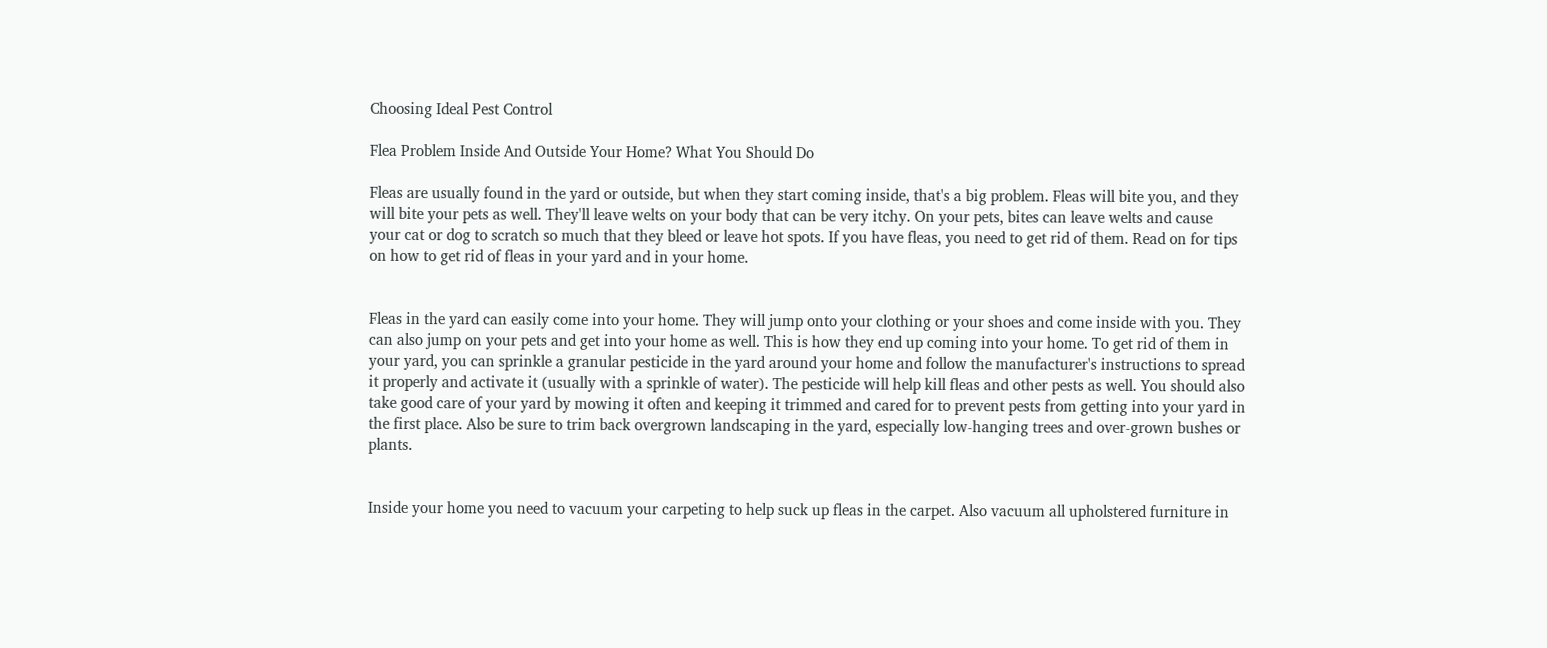Choosing Ideal Pest Control

Flea Problem Inside And Outside Your Home? What You Should Do

Fleas are usually found in the yard or outside, but when they start coming inside, that's a big problem. Fleas will bite you, and they will bite your pets as well. They'll leave welts on your body that can be very itchy. On your pets, bites can leave welts and cause your cat or dog to scratch so much that they bleed or leave hot spots. If you have fleas, you need to get rid of them. Read on for tips on how to get rid of fleas in your yard and in your home.


Fleas in the yard can easily come into your home. They will jump onto your clothing or your shoes and come inside with you. They can also jump on your pets and get into your home as well. This is how they end up coming into your home. To get rid of them in your yard, you can sprinkle a granular pesticide in the yard around your home and follow the manufacturer's instructions to spread it properly and activate it (usually with a sprinkle of water). The pesticide will help kill fleas and other pests as well. You should also take good care of your yard by mowing it often and keeping it trimmed and cared for to prevent pests from getting into your yard in the first place. Also be sure to trim back overgrown landscaping in the yard, especially low-hanging trees and over-grown bushes or plants.


Inside your home you need to vacuum your carpeting to help suck up fleas in the carpet. Also vacuum all upholstered furniture in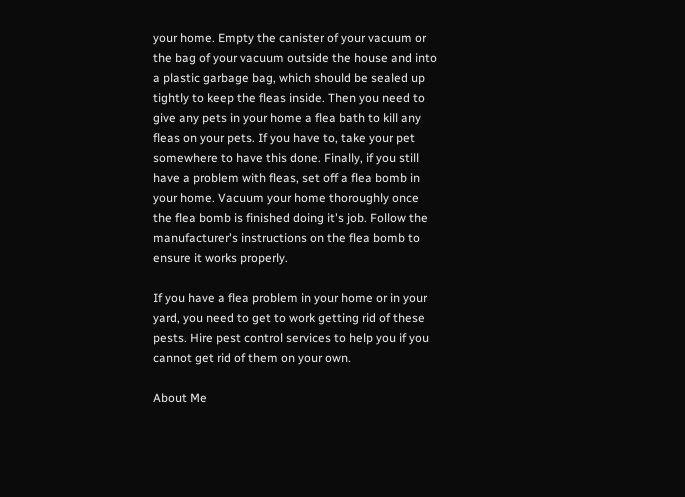your home. Empty the canister of your vacuum or the bag of your vacuum outside the house and into a plastic garbage bag, which should be sealed up tightly to keep the fleas inside. Then you need to give any pets in your home a flea bath to kill any fleas on your pets. If you have to, take your pet somewhere to have this done. Finally, if you still have a problem with fleas, set off a flea bomb in your home. Vacuum your home thoroughly once the flea bomb is finished doing it's job. Follow the manufacturer's instructions on the flea bomb to ensure it works properly.

If you have a flea problem in your home or in your yard, you need to get to work getting rid of these pests. Hire pest control services to help you if you cannot get rid of them on your own.

About Me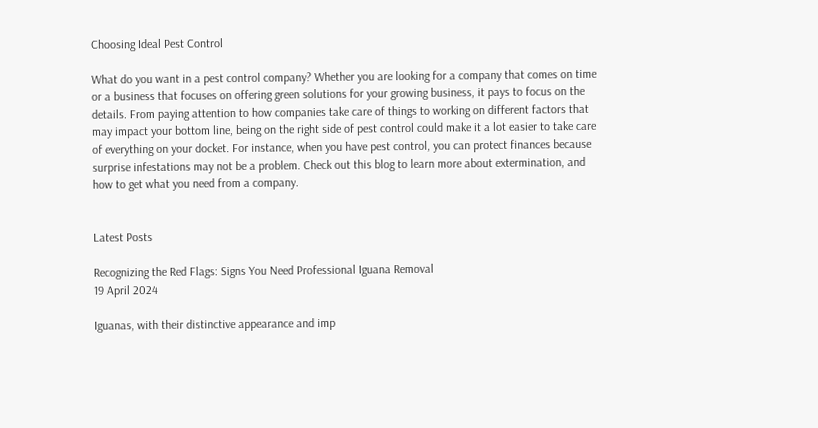Choosing Ideal Pest Control

What do you want in a pest control company? Whether you are looking for a company that comes on time or a business that focuses on offering green solutions for your growing business, it pays to focus on the details. From paying attention to how companies take care of things to working on different factors that may impact your bottom line, being on the right side of pest control could make it a lot easier to take care of everything on your docket. For instance, when you have pest control, you can protect finances because surprise infestations may not be a problem. Check out this blog to learn more about extermination, and how to get what you need from a company.


Latest Posts

Recognizing the Red Flags: Signs You Need Professional Iguana Removal
19 April 2024

Iguanas, with their distinctive appearance and imp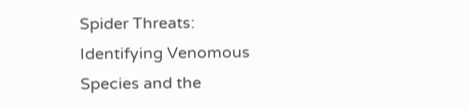Spider Threats: Identifying Venomous Species and the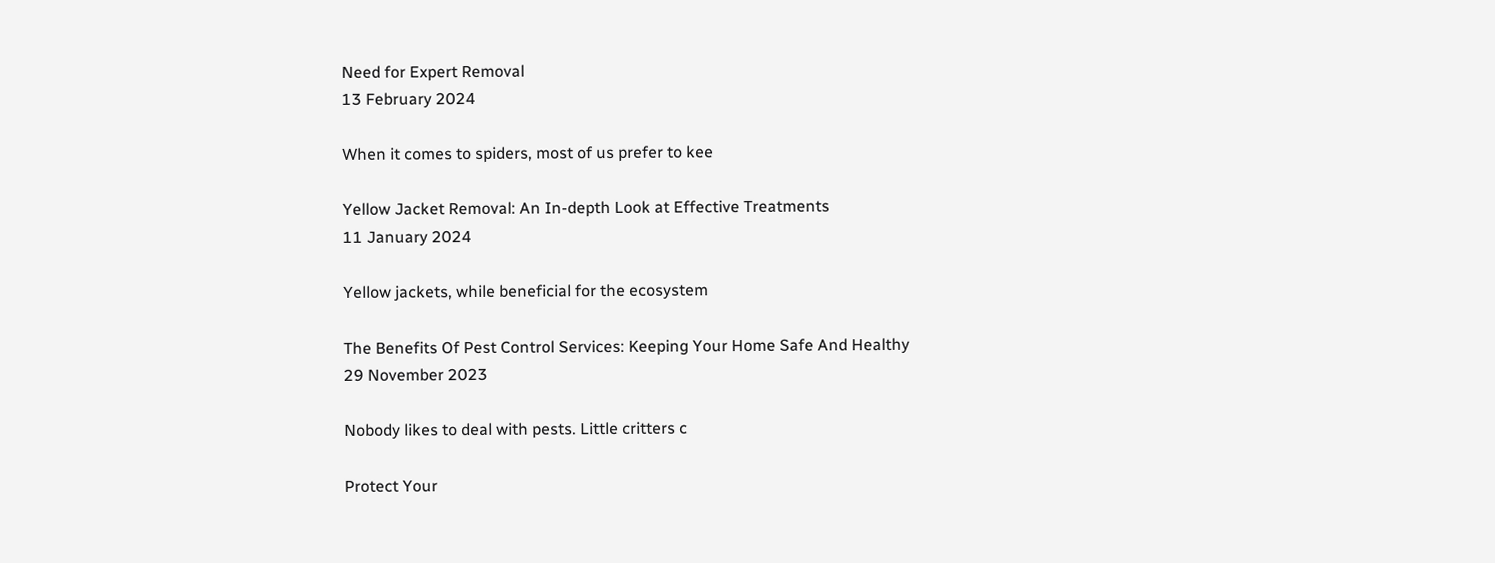Need for Expert Removal
13 February 2024

When it comes to spiders, most of us prefer to kee

Yellow Jacket Removal: An In-depth Look at Effective Treatments
11 January 2024

Yellow jackets, while beneficial for the ecosystem

The Benefits Of Pest Control Services: Keeping Your Home Safe And Healthy
29 November 2023

Nobody likes to deal with pests. Little critters c

Protect Your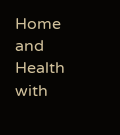Home and Health with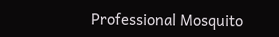Professional Mosquito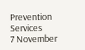Prevention Services
7 November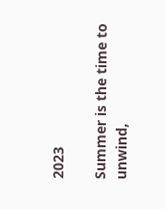2023

Summer is the time to unwind,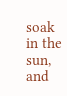soak in the sun, and